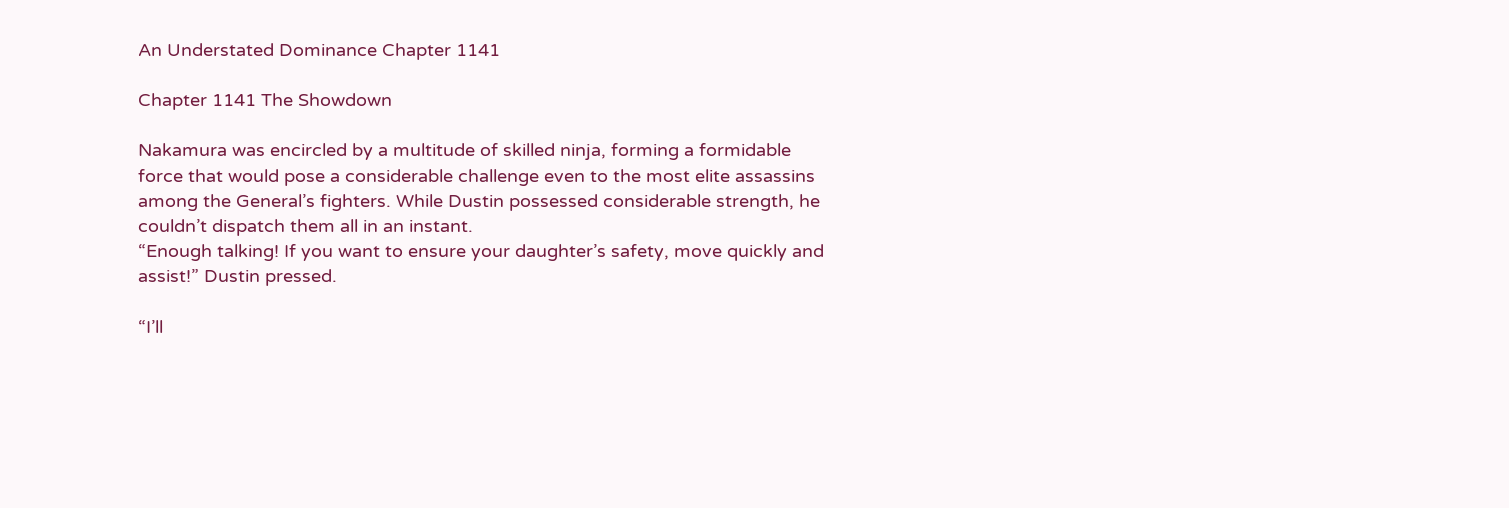An Understated Dominance Chapter 1141

Chapter 1141 The Showdown

Nakamura was encircled by a multitude of skilled ninja, forming a formidable force that would pose a considerable challenge even to the most elite assassins among the General’s fighters. While Dustin possessed considerable strength, he couldn’t dispatch them all in an instant.
“Enough talking! If you want to ensure your daughter’s safety, move quickly and assist!” Dustin pressed.

“I’ll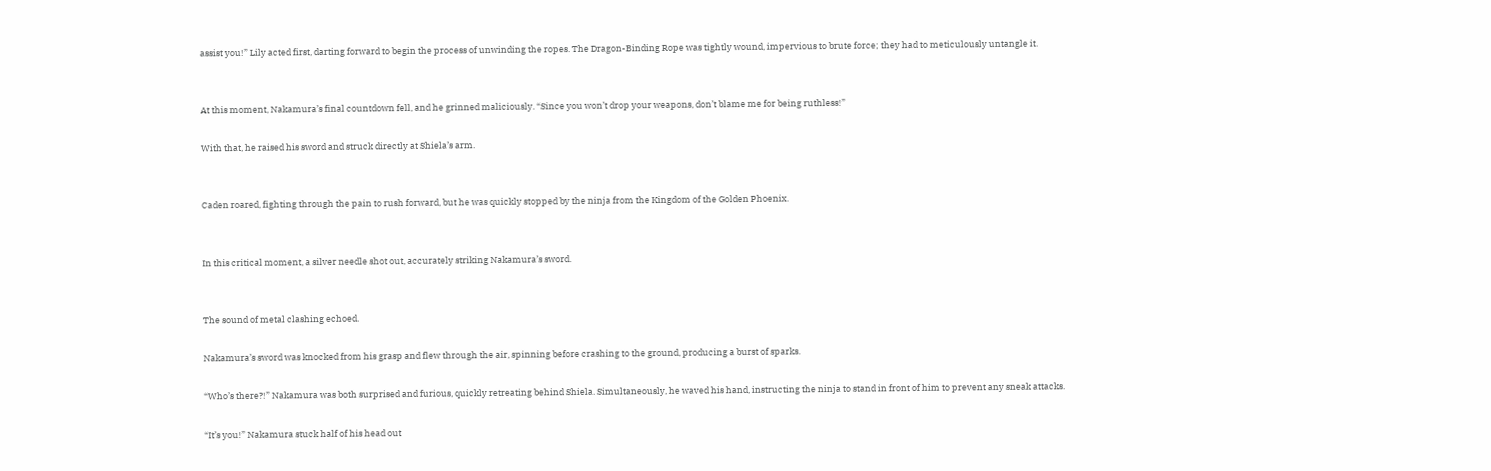assist you!” Lily acted first, darting forward to begin the process of unwinding the ropes. The Dragon-Binding Rope was tightly wound, impervious to brute force; they had to meticulously untangle it.


At this moment, Nakamura’s final countdown fell, and he grinned maliciously. “Since you won’t drop your weapons, don’t blame me for being ruthless!”

With that, he raised his sword and struck directly at Shiela’s arm.


Caden roared, fighting through the pain to rush forward, but he was quickly stopped by the ninja from the Kingdom of the Golden Phoenix.


In this critical moment, a silver needle shot out, accurately striking Nakamura’s sword.


The sound of metal clashing echoed.

Nakamura’s sword was knocked from his grasp and flew through the air, spinning before crashing to the ground, producing a burst of sparks.

“Who’s there?!” Nakamura was both surprised and furious, quickly retreating behind Shiela. Simultaneously, he waved his hand, instructing the ninja to stand in front of him to prevent any sneak attacks.

“It’s you!” Nakamura stuck half of his head out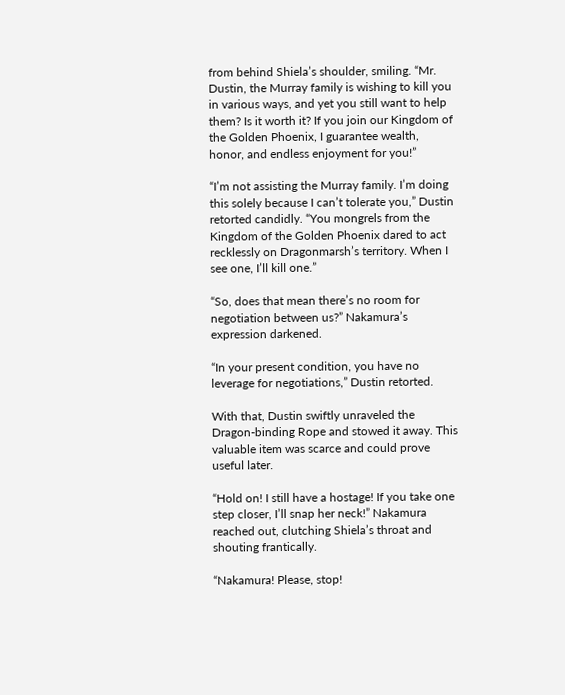from behind Shiela’s shoulder, smiling. “Mr. Dustin, the Murray family is wishing to kill you in various ways, and yet you still want to help them? Is it worth it? If you join our Kingdom of the Golden Phoenix, I guarantee wealth, honor, and endless enjoyment for you!”

“I’m not assisting the Murray family. I’m doing this solely because I can’t tolerate you,” Dustin retorted candidly. “You mongrels from the Kingdom of the Golden Phoenix dared to act recklessly on Dragonmarsh’s territory. When I see one, I’ll kill one.”

“So, does that mean there’s no room for negotiation between us?” Nakamura’s expression darkened.

“In your present condition, you have no leverage for negotiations,” Dustin retorted.

With that, Dustin swiftly unraveled the Dragon-binding Rope and stowed it away. This valuable item was scarce and could prove useful later.

“Hold on! I still have a hostage! If you take one step closer, I’ll snap her neck!” Nakamura reached out, clutching Shiela’s throat and shouting frantically.

“Nakamura! Please, stop!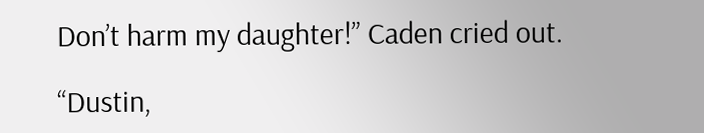Don’t harm my daughter!” Caden cried out.

“Dustin,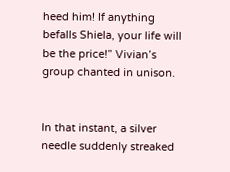heed him! If anything befalls Shiela, your life will be the price!” Vivian’s group chanted in unison.


In that instant, a silver needle suddenly streaked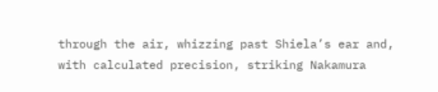through the air, whizzing past Shiela’s ear and, with calculated precision, striking Nakamura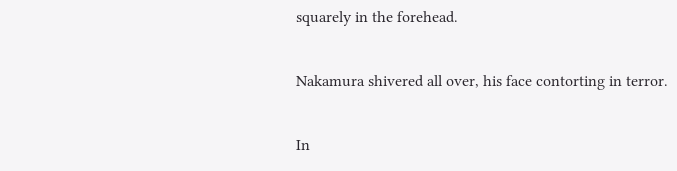squarely in the forehead.

Nakamura shivered all over, his face contorting in terror.

In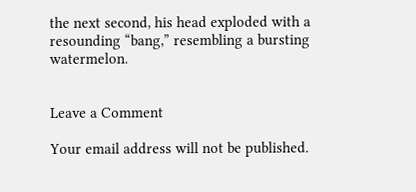the next second, his head exploded with a resounding “bang,” resembling a bursting watermelon.


Leave a Comment

Your email address will not be published.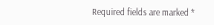Required fields are marked *